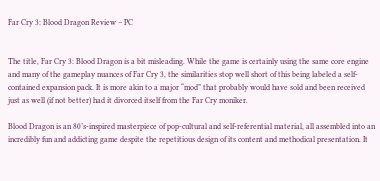Far Cry 3: Blood Dragon Review – PC


The title, Far Cry 3: Blood Dragon is a bit misleading. While the game is certainly using the same core engine and many of the gameplay nuances of Far Cry 3, the similarities stop well short of this being labeled a self-contained expansion pack. It is more akin to a major “mod” that probably would have sold and been received just as well (if not better) had it divorced itself from the Far Cry moniker.

Blood Dragon is an 80’s-inspired masterpiece of pop-cultural and self-referential material, all assembled into an incredibly fun and addicting game despite the repetitious design of its content and methodical presentation. It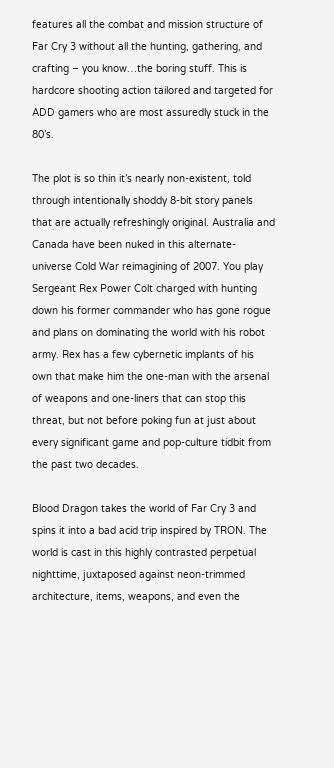features all the combat and mission structure of Far Cry 3 without all the hunting, gathering, and crafting – you know…the boring stuff. This is hardcore shooting action tailored and targeted for ADD gamers who are most assuredly stuck in the 80’s.

The plot is so thin it’s nearly non-existent, told through intentionally shoddy 8-bit story panels that are actually refreshingly original. Australia and Canada have been nuked in this alternate-universe Cold War reimagining of 2007. You play Sergeant Rex Power Colt charged with hunting down his former commander who has gone rogue and plans on dominating the world with his robot army. Rex has a few cybernetic implants of his own that make him the one-man with the arsenal of weapons and one-liners that can stop this threat, but not before poking fun at just about every significant game and pop-culture tidbit from the past two decades.

Blood Dragon takes the world of Far Cry 3 and spins it into a bad acid trip inspired by TRON. The world is cast in this highly contrasted perpetual nighttime, juxtaposed against neon-trimmed architecture, items, weapons, and even the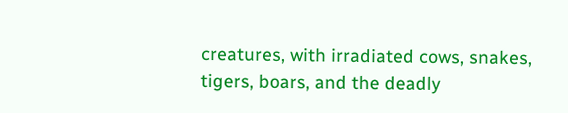creatures, with irradiated cows, snakes, tigers, boars, and the deadly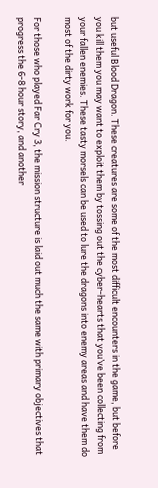but useful Blood Dragon. These creatures are some of the most difficult encounters in the game, but before you kill them you may want to exploit them by tossing out the cyber-hearts that you’ve been collecting from your fallen enemies. These tasty morsels can be used to lure the dragons into enemy areas and have them do most of the dirty work for you.

For those who played Far Cry 3, the mission structure is laid out much the same with primary objectives that progress the 6-8 hour story, and another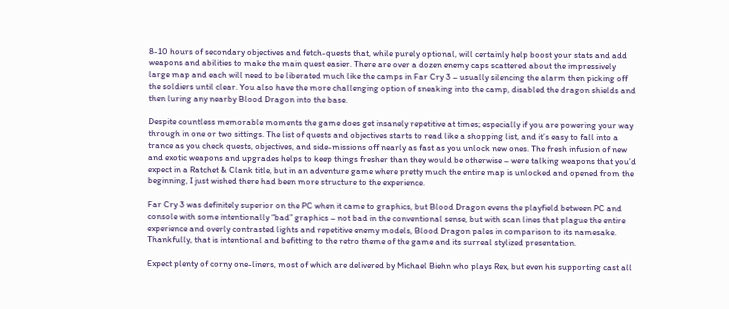8-10 hours of secondary objectives and fetch-quests that, while purely optional, will certainly help boost your stats and add weapons and abilities to make the main quest easier. There are over a dozen enemy caps scattered about the impressively large map and each will need to be liberated much like the camps in Far Cry 3 – usually silencing the alarm then picking off the soldiers until clear. You also have the more challenging option of sneaking into the camp, disabled the dragon shields and then luring any nearby Blood Dragon into the base.

Despite countless memorable moments the game does get insanely repetitive at times; especially if you are powering your way through in one or two sittings. The list of quests and objectives starts to read like a shopping list, and it’s easy to fall into a trance as you check quests, objectives, and side-missions off nearly as fast as you unlock new ones. The fresh infusion of new and exotic weapons and upgrades helps to keep things fresher than they would be otherwise – were talking weapons that you’d expect in a Ratchet & Clank title, but in an adventure game where pretty much the entire map is unlocked and opened from the beginning, I just wished there had been more structure to the experience.

Far Cry 3 was definitely superior on the PC when it came to graphics, but Blood Dragon evens the playfield between PC and console with some intentionally “bad” graphics – not bad in the conventional sense, but with scan lines that plague the entire experience and overly contrasted lights and repetitive enemy models, Blood Dragon pales in comparison to its namesake. Thankfully, that is intentional and befitting to the retro theme of the game and its surreal stylized presentation.

Expect plenty of corny one-liners, most of which are delivered by Michael Biehn who plays Rex, but even his supporting cast all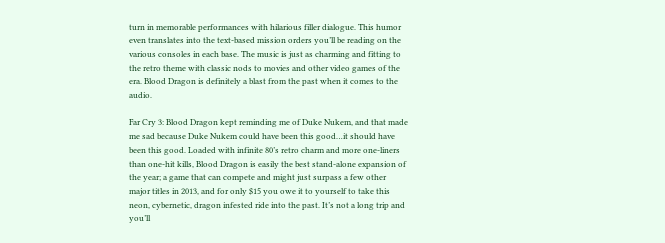turn in memorable performances with hilarious filler dialogue. This humor even translates into the text-based mission orders you’ll be reading on the various consoles in each base. The music is just as charming and fitting to the retro theme with classic nods to movies and other video games of the era. Blood Dragon is definitely a blast from the past when it comes to the audio.

Far Cry 3: Blood Dragon kept reminding me of Duke Nukem, and that made me sad because Duke Nukem could have been this good…it should have been this good. Loaded with infinite 80’s retro charm and more one-liners than one-hit kills, Blood Dragon is easily the best stand-alone expansion of the year; a game that can compete and might just surpass a few other major titles in 2013, and for only $15 you owe it to yourself to take this neon, cybernetic, dragon infested ride into the past. It’s not a long trip and you’ll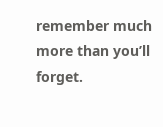remember much more than you’ll forget.